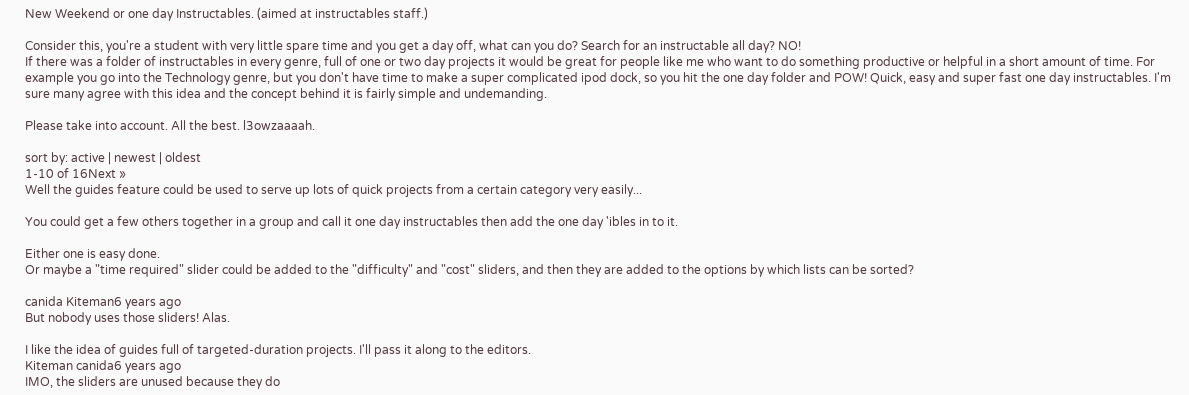New Weekend or one day Instructables. (aimed at instructables staff.)

Consider this, you're a student with very little spare time and you get a day off, what can you do? Search for an instructable all day? NO!
If there was a folder of instructables in every genre, full of one or two day projects it would be great for people like me who want to do something productive or helpful in a short amount of time. For example you go into the Technology genre, but you don't have time to make a super complicated ipod dock, so you hit the one day folder and POW! Quick, easy and super fast one day instructables. I'm sure many agree with this idea and the concept behind it is fairly simple and undemanding.

Please take into account. All the best. l3owzaaaah.

sort by: active | newest | oldest
1-10 of 16Next »
Well the guides feature could be used to serve up lots of quick projects from a certain category very easily...

You could get a few others together in a group and call it one day instructables then add the one day 'ibles in to it.

Either one is easy done.
Or maybe a "time required" slider could be added to the "difficulty" and "cost" sliders, and then they are added to the options by which lists can be sorted?

canida Kiteman6 years ago
But nobody uses those sliders! Alas.

I like the idea of guides full of targeted-duration projects. I'll pass it along to the editors.
Kiteman canida6 years ago
IMO, the sliders are unused because they do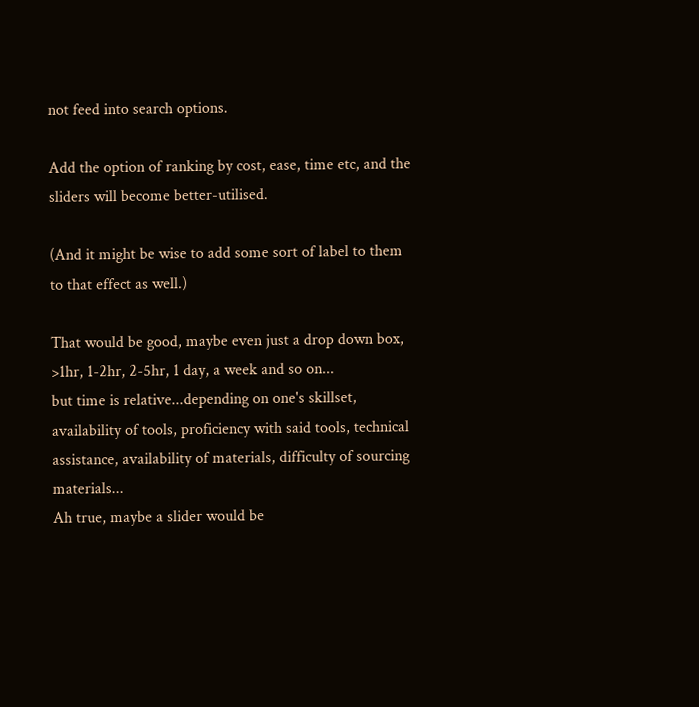not feed into search options.

Add the option of ranking by cost, ease, time etc, and the sliders will become better-utilised.

(And it might be wise to add some sort of label to them to that effect as well.)

That would be good, maybe even just a drop down box, >1hr, 1-2hr, 2-5hr, 1 day, a week and so on...
but time is relative...depending on one's skillset, availability of tools, proficiency with said tools, technical assistance, availability of materials, difficulty of sourcing materials...
Ah true, maybe a slider would be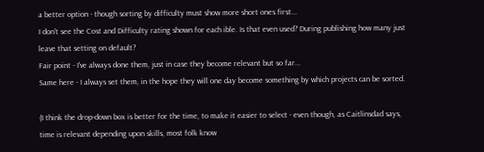a better option - though sorting by difficulty must show more short ones first...
I don't see the Cost and Difficulty rating shown for each ible. Is that even used? During publishing how many just leave that setting on default?
Fair point - I've always done them, just in case they become relevant but so far...
Same here - I always set them, in the hope they will one day become something by which projects can be sorted.

(I think the drop-down box is better for the time, to make it easier to select - even though, as Caitlinsdad says, time is relevant depending upon skills, most folk know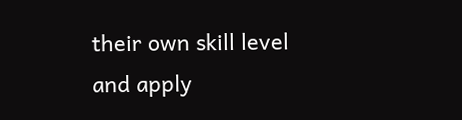their own skill level and apply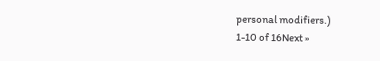personal modifiers.)
1-10 of 16Next »